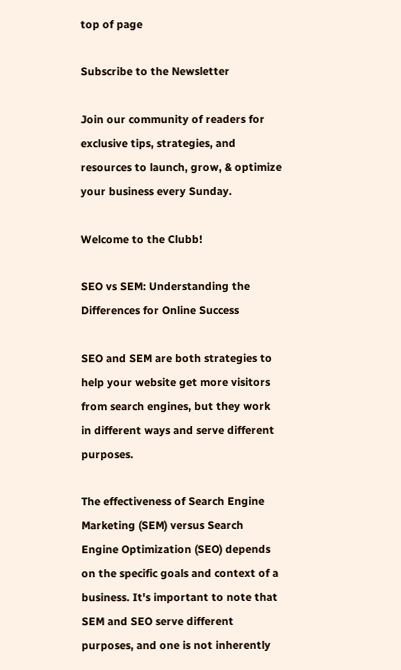top of page

Subscribe to the Newsletter

Join our community of readers for exclusive tips, strategies, and resources to launch, grow, & optimize your business every Sunday.

Welcome to the Clubb!

SEO vs SEM: Understanding the Differences for Online Success

SEO and SEM are both strategies to help your website get more visitors from search engines, but they work in different ways and serve different purposes.

The effectiveness of Search Engine Marketing (SEM) versus Search Engine Optimization (SEO) depends on the specific goals and context of a business. It's important to note that SEM and SEO serve different purposes, and one is not inherently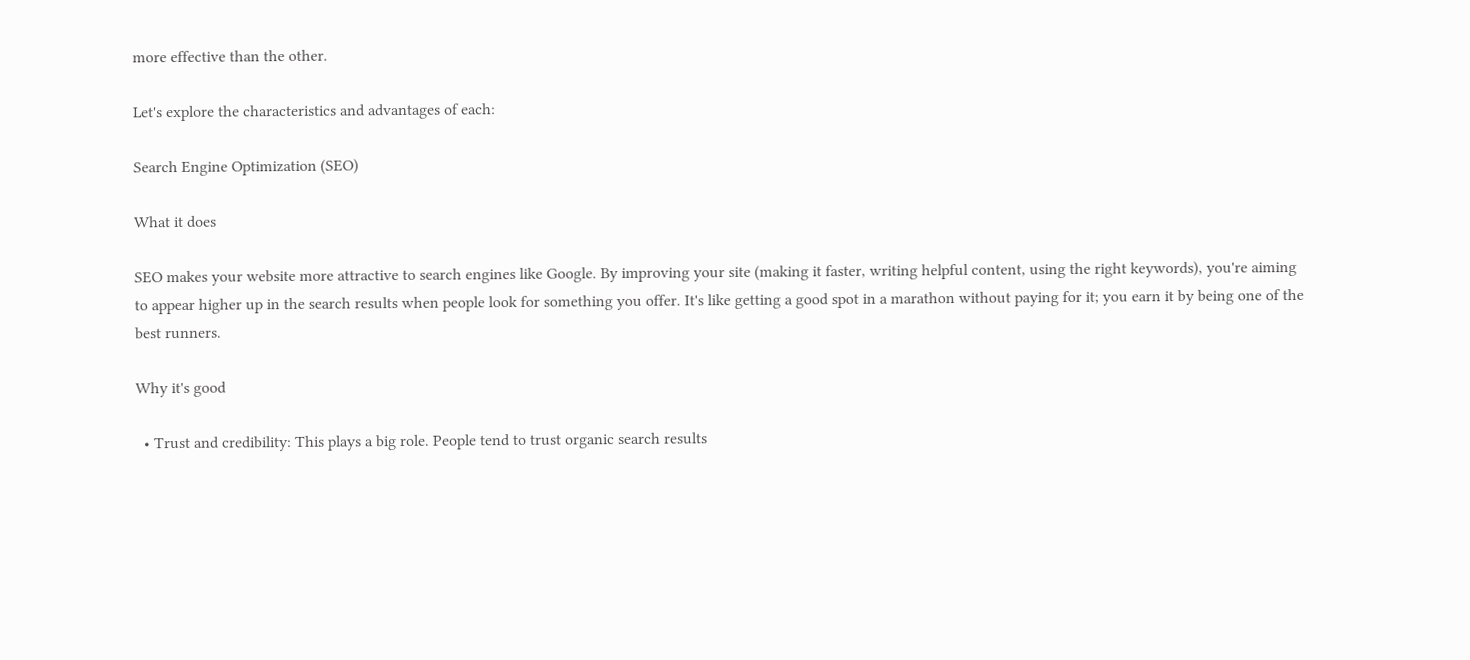more effective than the other.

Let's explore the characteristics and advantages of each:

Search Engine Optimization (SEO)

What it does

SEO makes your website more attractive to search engines like Google. By improving your site (making it faster, writing helpful content, using the right keywords), you're aiming to appear higher up in the search results when people look for something you offer. It's like getting a good spot in a marathon without paying for it; you earn it by being one of the best runners.

Why it's good

  • Trust and credibility: This plays a big role. People tend to trust organic search results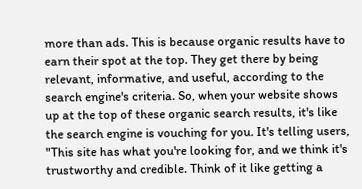more than ads. This is because organic results have to earn their spot at the top. They get there by being relevant, informative, and useful, according to the search engine's criteria. So, when your website shows up at the top of these organic search results, it's like the search engine is vouching for you. It's telling users, "This site has what you're looking for, and we think it's trustworthy and credible. Think of it like getting a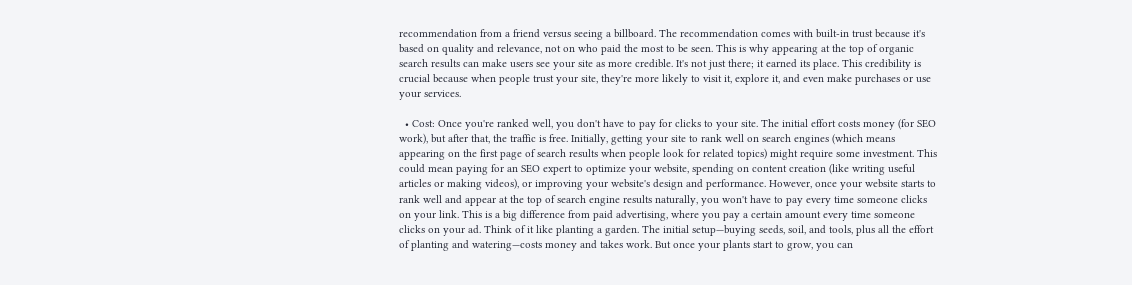recommendation from a friend versus seeing a billboard. The recommendation comes with built-in trust because it's based on quality and relevance, not on who paid the most to be seen. This is why appearing at the top of organic search results can make users see your site as more credible. It's not just there; it earned its place. This credibility is crucial because when people trust your site, they're more likely to visit it, explore it, and even make purchases or use your services.

  • Cost: Once you're ranked well, you don't have to pay for clicks to your site. The initial effort costs money (for SEO work), but after that, the traffic is free. Initially, getting your site to rank well on search engines (which means appearing on the first page of search results when people look for related topics) might require some investment. This could mean paying for an SEO expert to optimize your website, spending on content creation (like writing useful articles or making videos), or improving your website's design and performance. However, once your website starts to rank well and appear at the top of search engine results naturally, you won't have to pay every time someone clicks on your link. This is a big difference from paid advertising, where you pay a certain amount every time someone clicks on your ad. Think of it like planting a garden. The initial setup—buying seeds, soil, and tools, plus all the effort of planting and watering—costs money and takes work. But once your plants start to grow, you can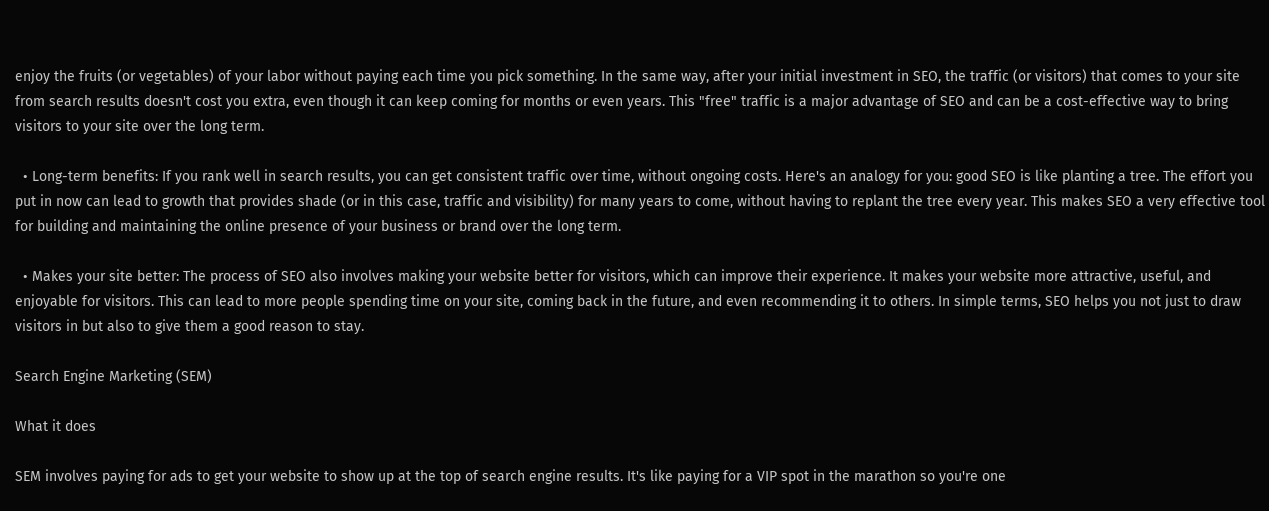enjoy the fruits (or vegetables) of your labor without paying each time you pick something. In the same way, after your initial investment in SEO, the traffic (or visitors) that comes to your site from search results doesn't cost you extra, even though it can keep coming for months or even years. This "free" traffic is a major advantage of SEO and can be a cost-effective way to bring visitors to your site over the long term.

  • Long-term benefits: If you rank well in search results, you can get consistent traffic over time, without ongoing costs. Here's an analogy for you: good SEO is like planting a tree. The effort you put in now can lead to growth that provides shade (or in this case, traffic and visibility) for many years to come, without having to replant the tree every year. This makes SEO a very effective tool for building and maintaining the online presence of your business or brand over the long term.

  • Makes your site better: The process of SEO also involves making your website better for visitors, which can improve their experience. It makes your website more attractive, useful, and enjoyable for visitors. This can lead to more people spending time on your site, coming back in the future, and even recommending it to others. In simple terms, SEO helps you not just to draw visitors in but also to give them a good reason to stay.

Search Engine Marketing (SEM)

What it does

SEM involves paying for ads to get your website to show up at the top of search engine results. It's like paying for a VIP spot in the marathon so you're one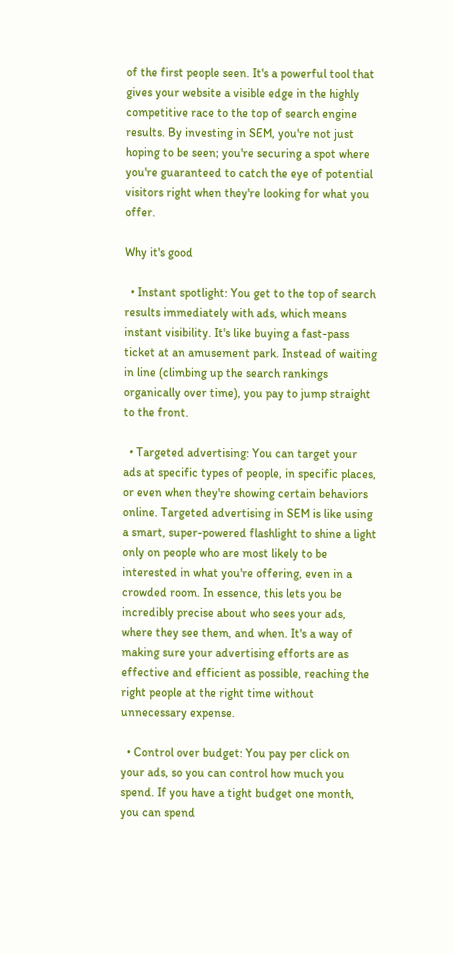of the first people seen. It's a powerful tool that gives your website a visible edge in the highly competitive race to the top of search engine results. By investing in SEM, you're not just hoping to be seen; you're securing a spot where you're guaranteed to catch the eye of potential visitors right when they're looking for what you offer.

Why it's good

  • Instant spotlight: You get to the top of search results immediately with ads, which means instant visibility. It's like buying a fast-pass ticket at an amusement park. Instead of waiting in line (climbing up the search rankings organically over time), you pay to jump straight to the front.

  • Targeted advertising: You can target your ads at specific types of people, in specific places, or even when they're showing certain behaviors online. Targeted advertising in SEM is like using a smart, super-powered flashlight to shine a light only on people who are most likely to be interested in what you're offering, even in a crowded room. In essence, this lets you be incredibly precise about who sees your ads, where they see them, and when. It's a way of making sure your advertising efforts are as effective and efficient as possible, reaching the right people at the right time without unnecessary expense.

  • Control over budget: You pay per click on your ads, so you can control how much you spend. If you have a tight budget one month, you can spend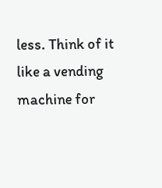less. Think of it like a vending machine for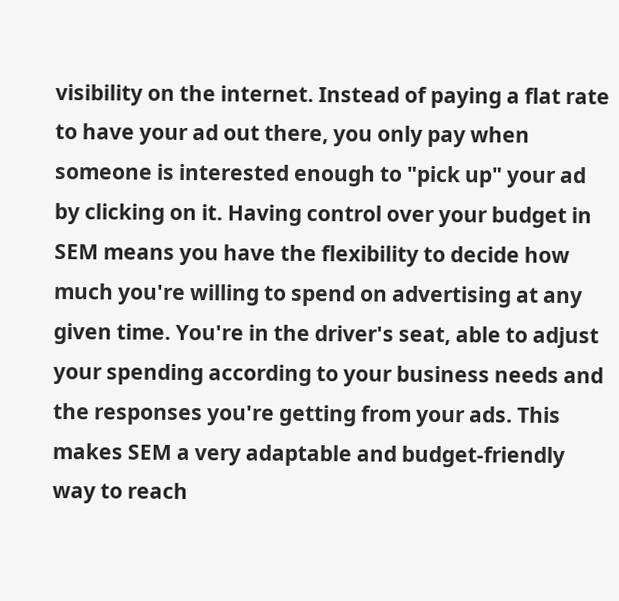visibility on the internet. Instead of paying a flat rate to have your ad out there, you only pay when someone is interested enough to "pick up" your ad by clicking on it. Having control over your budget in SEM means you have the flexibility to decide how much you're willing to spend on advertising at any given time. You're in the driver's seat, able to adjust your spending according to your business needs and the responses you're getting from your ads. This makes SEM a very adaptable and budget-friendly way to reach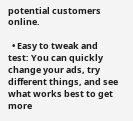potential customers online.

  • Easy to tweak and test: You can quickly change your ads, try different things, and see what works best to get more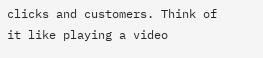clicks and customers. Think of it like playing a video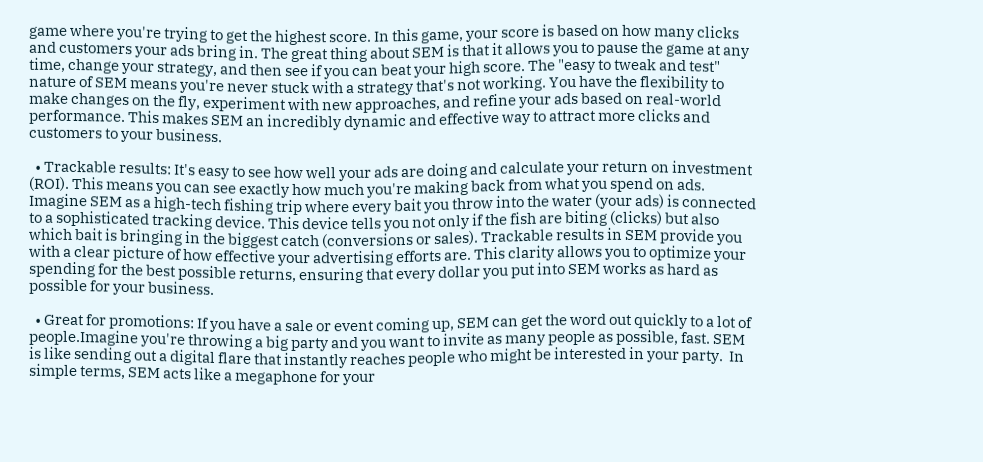game where you're trying to get the highest score. In this game, your score is based on how many clicks and customers your ads bring in. The great thing about SEM is that it allows you to pause the game at any time, change your strategy, and then see if you can beat your high score. The "easy to tweak and test" nature of SEM means you're never stuck with a strategy that's not working. You have the flexibility to make changes on the fly, experiment with new approaches, and refine your ads based on real-world performance. This makes SEM an incredibly dynamic and effective way to attract more clicks and customers to your business.

  • Trackable results: It's easy to see how well your ads are doing and calculate your return on investment (ROI). This means you can see exactly how much you're making back from what you spend on ads. Imagine SEM as a high-tech fishing trip where every bait you throw into the water (your ads) is connected to a sophisticated tracking device. This device tells you not only if the fish are biting (clicks) but also which bait is bringing in the biggest catch (conversions or sales). Trackable results in SEM provide you with a clear picture of how effective your advertising efforts are. This clarity allows you to optimize your spending for the best possible returns, ensuring that every dollar you put into SEM works as hard as possible for your business.

  • Great for promotions: If you have a sale or event coming up, SEM can get the word out quickly to a lot of people.Imagine you're throwing a big party and you want to invite as many people as possible, fast. SEM is like sending out a digital flare that instantly reaches people who might be interested in your party.  In simple terms, SEM acts like a megaphone for your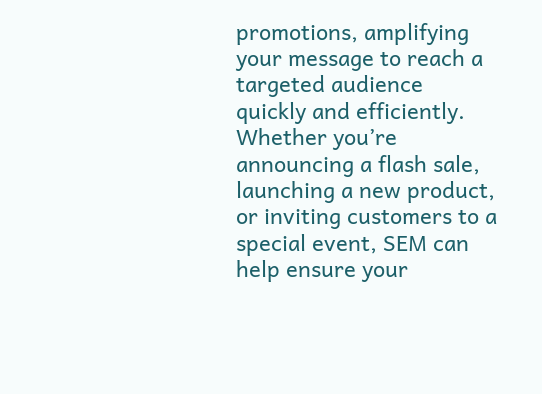promotions, amplifying your message to reach a targeted audience quickly and efficiently. Whether you’re announcing a flash sale, launching a new product, or inviting customers to a special event, SEM can help ensure your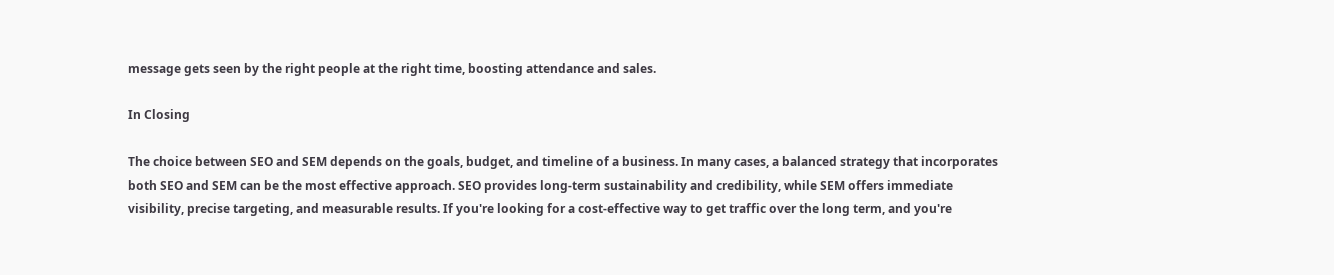message gets seen by the right people at the right time, boosting attendance and sales.

In Closing

The choice between SEO and SEM depends on the goals, budget, and timeline of a business. In many cases, a balanced strategy that incorporates both SEO and SEM can be the most effective approach. SEO provides long-term sustainability and credibility, while SEM offers immediate visibility, precise targeting, and measurable results. If you're looking for a cost-effective way to get traffic over the long term, and you're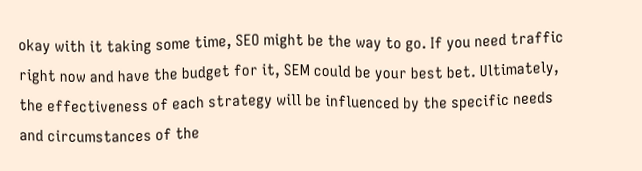okay with it taking some time, SEO might be the way to go. If you need traffic right now and have the budget for it, SEM could be your best bet. Ultimately, the effectiveness of each strategy will be influenced by the specific needs and circumstances of the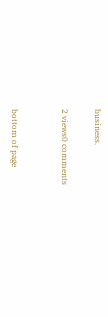business.

2 views0 comments


bottom of page